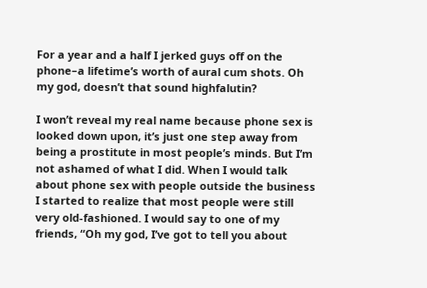For a year and a half I jerked guys off on the phone–a lifetime’s worth of aural cum shots. Oh my god, doesn’t that sound highfalutin?

I won’t reveal my real name because phone sex is looked down upon, it’s just one step away from being a prostitute in most people’s minds. But I’m not ashamed of what I did. When I would talk about phone sex with people outside the business I started to realize that most people were still very old-fashioned. I would say to one of my friends, “Oh my god, I’ve got to tell you about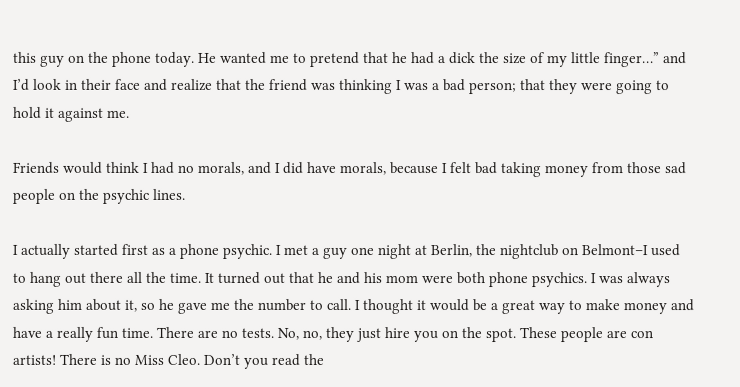this guy on the phone today. He wanted me to pretend that he had a dick the size of my little finger…” and I’d look in their face and realize that the friend was thinking I was a bad person; that they were going to hold it against me.

Friends would think I had no morals, and I did have morals, because I felt bad taking money from those sad people on the psychic lines.

I actually started first as a phone psychic. I met a guy one night at Berlin, the nightclub on Belmont–I used to hang out there all the time. It turned out that he and his mom were both phone psychics. I was always asking him about it, so he gave me the number to call. I thought it would be a great way to make money and have a really fun time. There are no tests. No, no, they just hire you on the spot. These people are con artists! There is no Miss Cleo. Don’t you read the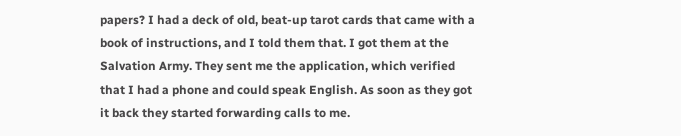papers? I had a deck of old, beat-up tarot cards that came with a book of instructions, and I told them that. I got them at the Salvation Army. They sent me the application, which verified that I had a phone and could speak English. As soon as they got it back they started forwarding calls to me.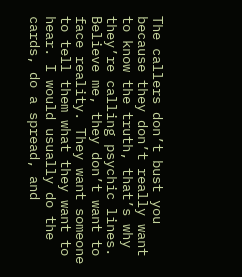The callers don’t bust you because they don’t really want to know the truth, that’s why they’re calling psychic lines. Believe me, they don’t want to face reality. They want someone to tell them what they want to hear. I would usually do the cards, do a spread, and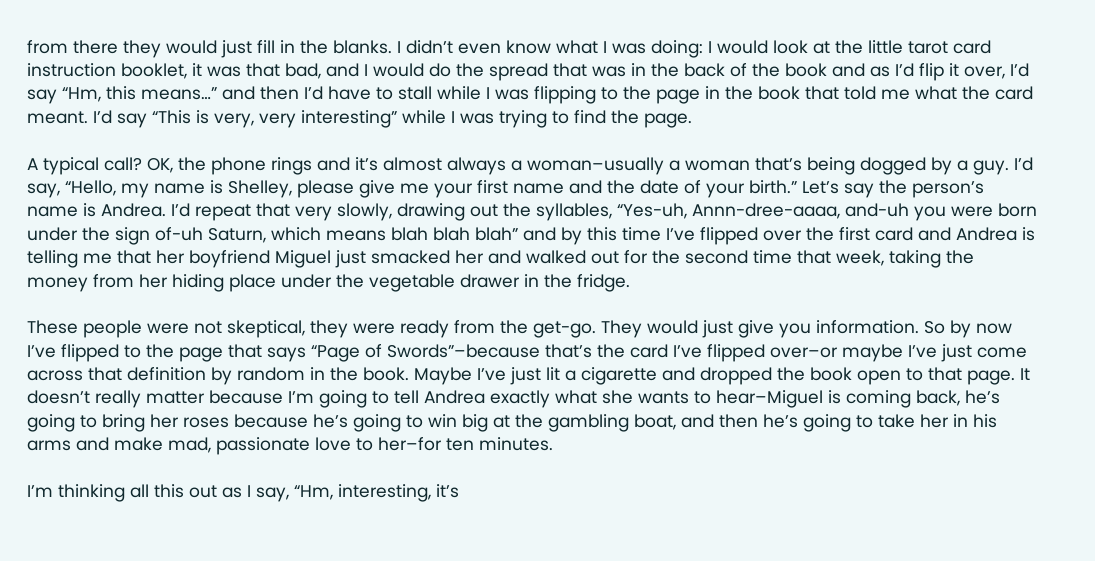from there they would just fill in the blanks. I didn’t even know what I was doing: I would look at the little tarot card instruction booklet, it was that bad, and I would do the spread that was in the back of the book and as I’d flip it over, I’d say “Hm, this means…” and then I’d have to stall while I was flipping to the page in the book that told me what the card meant. I’d say “This is very, very interesting” while I was trying to find the page.

A typical call? OK, the phone rings and it’s almost always a woman–usually a woman that’s being dogged by a guy. I’d say, “Hello, my name is Shelley, please give me your first name and the date of your birth.” Let’s say the person’s name is Andrea. I’d repeat that very slowly, drawing out the syllables, “Yes-uh, Annn-dree-aaaa, and-uh you were born under the sign of-uh Saturn, which means blah blah blah” and by this time I’ve flipped over the first card and Andrea is telling me that her boyfriend Miguel just smacked her and walked out for the second time that week, taking the money from her hiding place under the vegetable drawer in the fridge.

These people were not skeptical, they were ready from the get-go. They would just give you information. So by now I’ve flipped to the page that says “Page of Swords”–because that’s the card I’ve flipped over–or maybe I’ve just come across that definition by random in the book. Maybe I’ve just lit a cigarette and dropped the book open to that page. It doesn’t really matter because I’m going to tell Andrea exactly what she wants to hear–Miguel is coming back, he’s going to bring her roses because he’s going to win big at the gambling boat, and then he’s going to take her in his arms and make mad, passionate love to her–for ten minutes.

I’m thinking all this out as I say, “Hm, interesting, it’s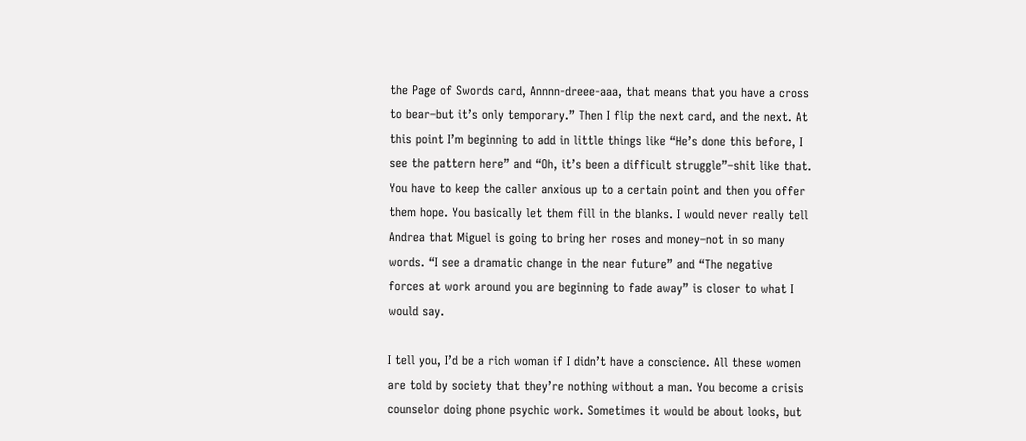the Page of Swords card, Annnn-dreee-aaa, that means that you have a cross to bear–but it’s only temporary.” Then I flip the next card, and the next. At this point I’m beginning to add in little things like “He’s done this before, I see the pattern here” and “Oh, it’s been a difficult struggle”–shit like that. You have to keep the caller anxious up to a certain point and then you offer them hope. You basically let them fill in the blanks. I would never really tell Andrea that Miguel is going to bring her roses and money–not in so many words. “I see a dramatic change in the near future” and “The negative forces at work around you are beginning to fade away” is closer to what I would say.

I tell you, I’d be a rich woman if I didn’t have a conscience. All these women are told by society that they’re nothing without a man. You become a crisis counselor doing phone psychic work. Sometimes it would be about looks, but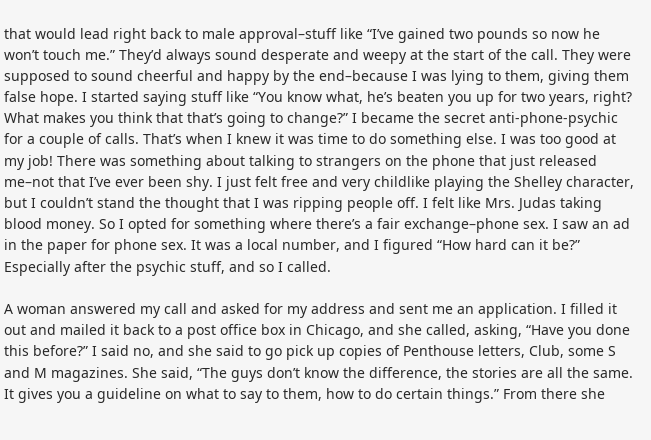that would lead right back to male approval–stuff like “I’ve gained two pounds so now he won’t touch me.” They’d always sound desperate and weepy at the start of the call. They were supposed to sound cheerful and happy by the end–because I was lying to them, giving them false hope. I started saying stuff like “You know what, he’s beaten you up for two years, right? What makes you think that that’s going to change?” I became the secret anti-phone-psychic for a couple of calls. That’s when I knew it was time to do something else. I was too good at my job! There was something about talking to strangers on the phone that just released me–not that I’ve ever been shy. I just felt free and very childlike playing the Shelley character, but I couldn’t stand the thought that I was ripping people off. I felt like Mrs. Judas taking blood money. So I opted for something where there’s a fair exchange–phone sex. I saw an ad in the paper for phone sex. It was a local number, and I figured “How hard can it be?” Especially after the psychic stuff, and so I called.

A woman answered my call and asked for my address and sent me an application. I filled it out and mailed it back to a post office box in Chicago, and she called, asking, “Have you done this before?” I said no, and she said to go pick up copies of Penthouse letters, Club, some S and M magazines. She said, “The guys don’t know the difference, the stories are all the same. It gives you a guideline on what to say to them, how to do certain things.” From there she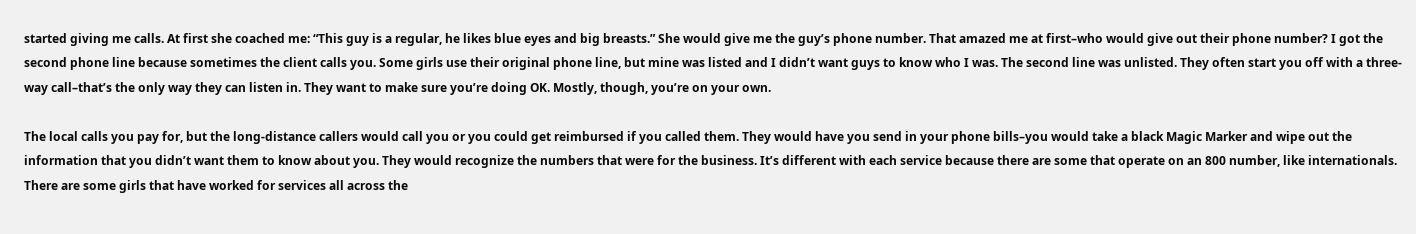started giving me calls. At first she coached me: “This guy is a regular, he likes blue eyes and big breasts.” She would give me the guy’s phone number. That amazed me at first–who would give out their phone number? I got the second phone line because sometimes the client calls you. Some girls use their original phone line, but mine was listed and I didn’t want guys to know who I was. The second line was unlisted. They often start you off with a three-way call–that’s the only way they can listen in. They want to make sure you’re doing OK. Mostly, though, you’re on your own.

The local calls you pay for, but the long-distance callers would call you or you could get reimbursed if you called them. They would have you send in your phone bills–you would take a black Magic Marker and wipe out the information that you didn’t want them to know about you. They would recognize the numbers that were for the business. It’s different with each service because there are some that operate on an 800 number, like internationals. There are some girls that have worked for services all across the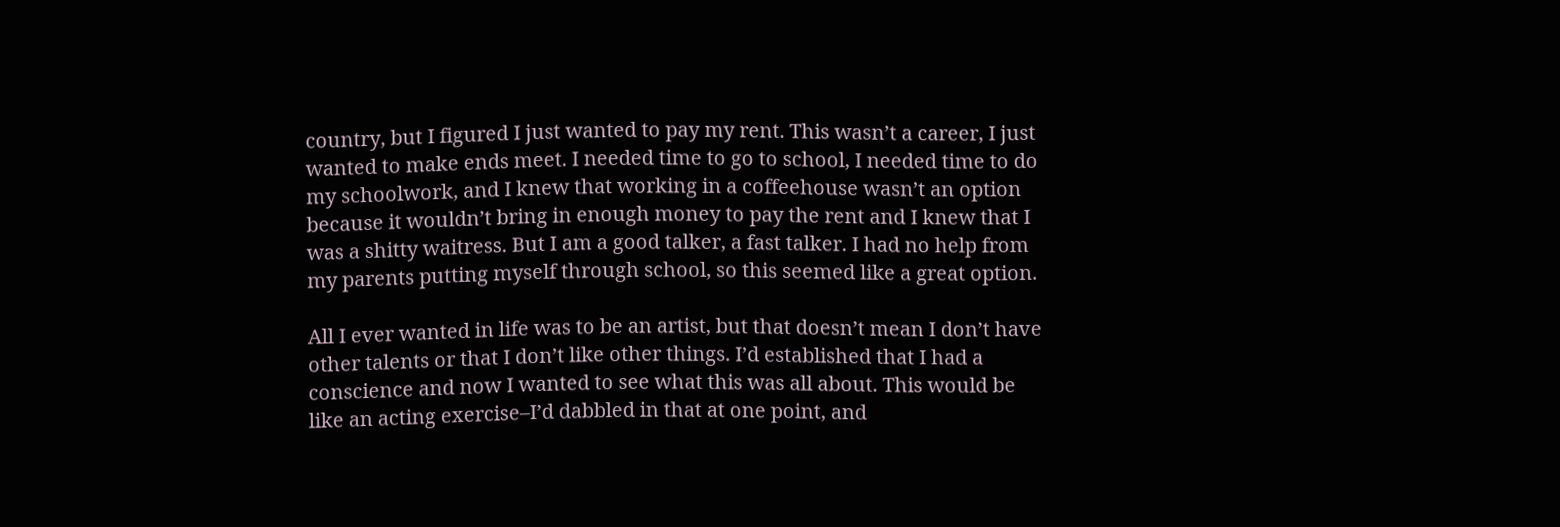country, but I figured I just wanted to pay my rent. This wasn’t a career, I just wanted to make ends meet. I needed time to go to school, I needed time to do my schoolwork, and I knew that working in a coffeehouse wasn’t an option because it wouldn’t bring in enough money to pay the rent and I knew that I was a shitty waitress. But I am a good talker, a fast talker. I had no help from my parents putting myself through school, so this seemed like a great option.

All I ever wanted in life was to be an artist, but that doesn’t mean I don’t have other talents or that I don’t like other things. I’d established that I had a conscience and now I wanted to see what this was all about. This would be like an acting exercise–I’d dabbled in that at one point, and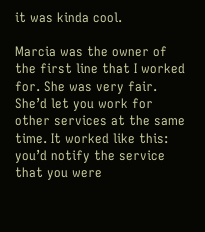it was kinda cool.

Marcia was the owner of the first line that I worked for. She was very fair. She’d let you work for other services at the same time. It worked like this: you’d notify the service that you were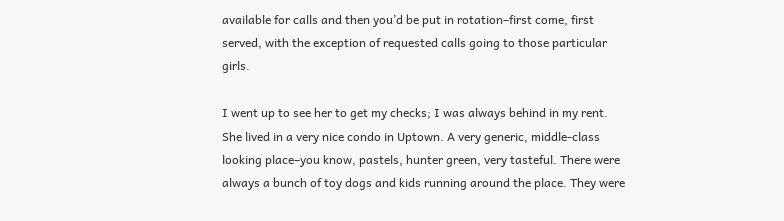available for calls and then you’d be put in rotation–first come, first served, with the exception of requested calls going to those particular girls.

I went up to see her to get my checks; I was always behind in my rent. She lived in a very nice condo in Uptown. A very generic, middle-class looking place–you know, pastels, hunter green, very tasteful. There were always a bunch of toy dogs and kids running around the place. They were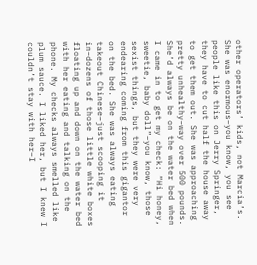other operators’ kids, not Marcia’s. She was enormous–you know, you see people like this on Jerry Springer, they have to cut half the house away to get them out. She was approaching pretty unhealthy–way over 500 pounds. She’d always be on the water bed when I came in to get my check: “Hi honey, sweetie, baby doll”–you know, those sexist things, but they were very endearing coming from this gigantor on the bed. She was always eating takeout Chinese–just scooping it in–dozens of those little white boxes floating up and down on the water bed with her eating and talking on the phone. My checks always smelled like plum sauce. I liked her, but I knew I couldn’t stay with her–I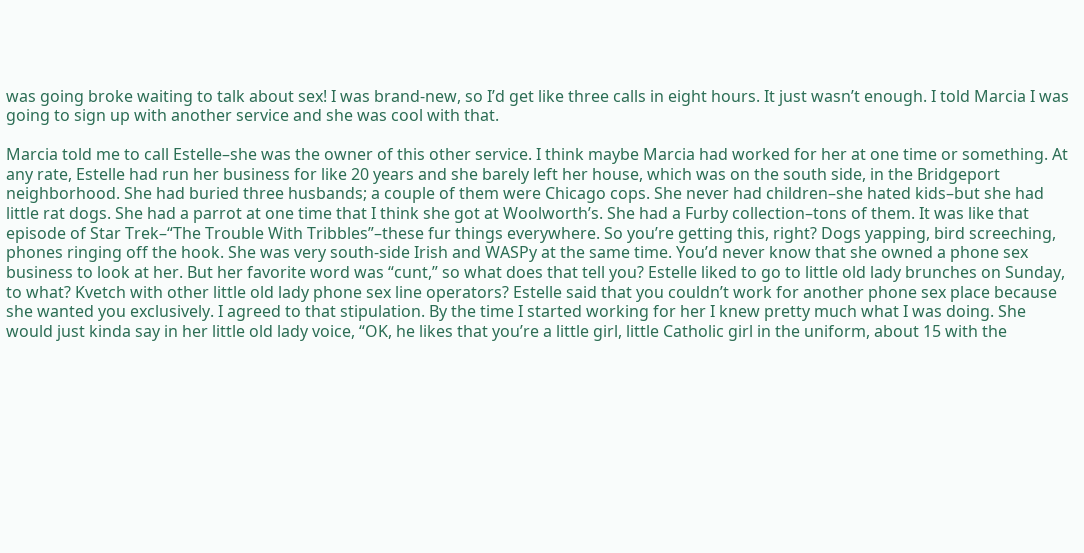was going broke waiting to talk about sex! I was brand-new, so I’d get like three calls in eight hours. It just wasn’t enough. I told Marcia I was going to sign up with another service and she was cool with that.

Marcia told me to call Estelle–she was the owner of this other service. I think maybe Marcia had worked for her at one time or something. At any rate, Estelle had run her business for like 20 years and she barely left her house, which was on the south side, in the Bridgeport neighborhood. She had buried three husbands; a couple of them were Chicago cops. She never had children–she hated kids–but she had little rat dogs. She had a parrot at one time that I think she got at Woolworth’s. She had a Furby collection–tons of them. It was like that episode of Star Trek–“The Trouble With Tribbles”–these fur things everywhere. So you’re getting this, right? Dogs yapping, bird screeching, phones ringing off the hook. She was very south-side Irish and WASPy at the same time. You’d never know that she owned a phone sex business to look at her. But her favorite word was “cunt,” so what does that tell you? Estelle liked to go to little old lady brunches on Sunday, to what? Kvetch with other little old lady phone sex line operators? Estelle said that you couldn’t work for another phone sex place because she wanted you exclusively. I agreed to that stipulation. By the time I started working for her I knew pretty much what I was doing. She would just kinda say in her little old lady voice, “OK, he likes that you’re a little girl, little Catholic girl in the uniform, about 15 with the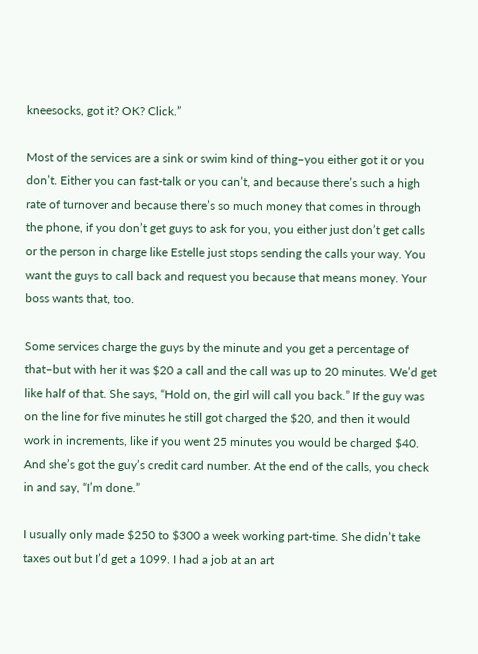kneesocks, got it? OK? Click.”

Most of the services are a sink or swim kind of thing–you either got it or you don’t. Either you can fast-talk or you can’t, and because there’s such a high rate of turnover and because there’s so much money that comes in through the phone, if you don’t get guys to ask for you, you either just don’t get calls or the person in charge like Estelle just stops sending the calls your way. You want the guys to call back and request you because that means money. Your boss wants that, too.

Some services charge the guys by the minute and you get a percentage of that–but with her it was $20 a call and the call was up to 20 minutes. We’d get like half of that. She says, “Hold on, the girl will call you back.” If the guy was on the line for five minutes he still got charged the $20, and then it would work in increments, like if you went 25 minutes you would be charged $40. And she’s got the guy’s credit card number. At the end of the calls, you check in and say, “I’m done.”

I usually only made $250 to $300 a week working part-time. She didn’t take taxes out but I’d get a 1099. I had a job at an art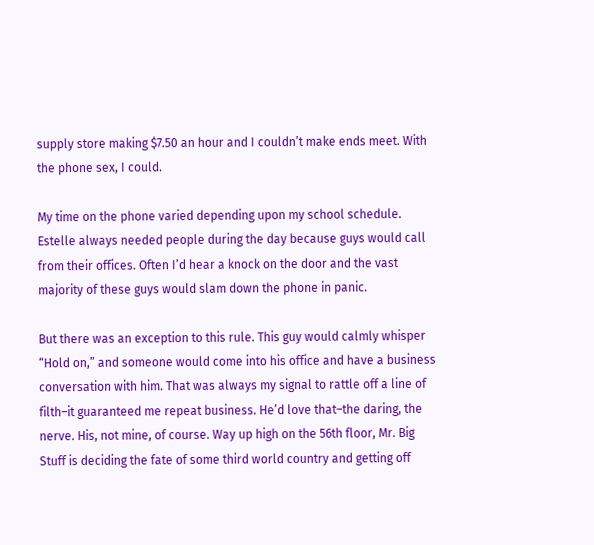supply store making $7.50 an hour and I couldn’t make ends meet. With the phone sex, I could.

My time on the phone varied depending upon my school schedule. Estelle always needed people during the day because guys would call from their offices. Often I’d hear a knock on the door and the vast majority of these guys would slam down the phone in panic.

But there was an exception to this rule. This guy would calmly whisper “Hold on,” and someone would come into his office and have a business conversation with him. That was always my signal to rattle off a line of filth–it guaranteed me repeat business. He’d love that–the daring, the nerve. His, not mine, of course. Way up high on the 56th floor, Mr. Big Stuff is deciding the fate of some third world country and getting off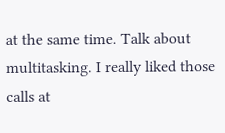at the same time. Talk about multitasking. I really liked those calls at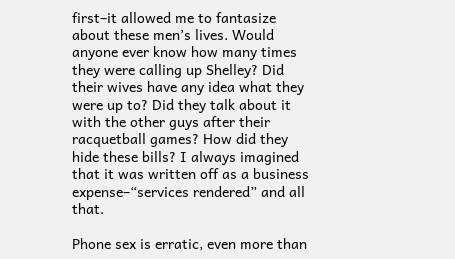first–it allowed me to fantasize about these men’s lives. Would anyone ever know how many times they were calling up Shelley? Did their wives have any idea what they were up to? Did they talk about it with the other guys after their racquetball games? How did they hide these bills? I always imagined that it was written off as a business expense–“services rendered” and all that.

Phone sex is erratic, even more than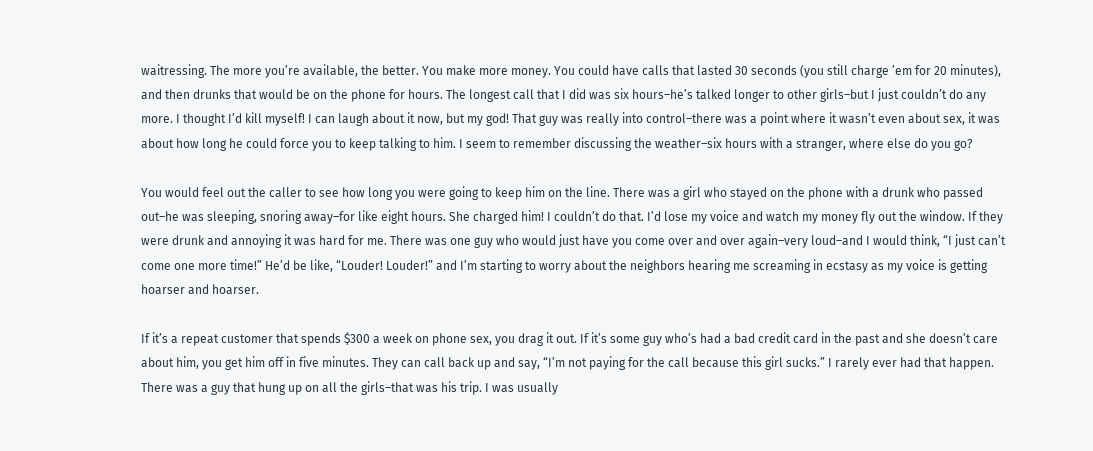waitressing. The more you’re available, the better. You make more money. You could have calls that lasted 30 seconds (you still charge ’em for 20 minutes), and then drunks that would be on the phone for hours. The longest call that I did was six hours–he’s talked longer to other girls–but I just couldn’t do any more. I thought I’d kill myself! I can laugh about it now, but my god! That guy was really into control–there was a point where it wasn’t even about sex, it was about how long he could force you to keep talking to him. I seem to remember discussing the weather–six hours with a stranger, where else do you go?

You would feel out the caller to see how long you were going to keep him on the line. There was a girl who stayed on the phone with a drunk who passed out–he was sleeping, snoring away–for like eight hours. She charged him! I couldn’t do that. I’d lose my voice and watch my money fly out the window. If they were drunk and annoying it was hard for me. There was one guy who would just have you come over and over again–very loud–and I would think, “I just can’t come one more time!” He’d be like, “Louder! Louder!” and I’m starting to worry about the neighbors hearing me screaming in ecstasy as my voice is getting hoarser and hoarser.

If it’s a repeat customer that spends $300 a week on phone sex, you drag it out. If it’s some guy who’s had a bad credit card in the past and she doesn’t care about him, you get him off in five minutes. They can call back up and say, “I’m not paying for the call because this girl sucks.” I rarely ever had that happen. There was a guy that hung up on all the girls–that was his trip. I was usually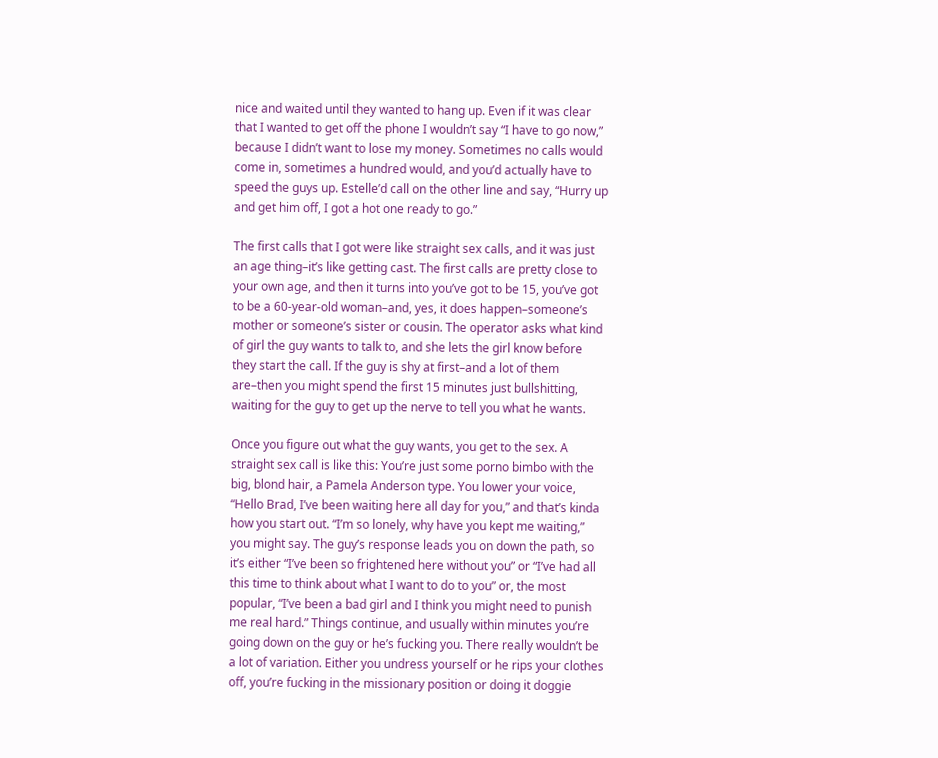nice and waited until they wanted to hang up. Even if it was clear that I wanted to get off the phone I wouldn’t say “I have to go now,” because I didn’t want to lose my money. Sometimes no calls would come in, sometimes a hundred would, and you’d actually have to speed the guys up. Estelle’d call on the other line and say, “Hurry up and get him off, I got a hot one ready to go.”

The first calls that I got were like straight sex calls, and it was just an age thing–it’s like getting cast. The first calls are pretty close to your own age, and then it turns into you’ve got to be 15, you’ve got to be a 60-year-old woman–and, yes, it does happen–someone’s mother or someone’s sister or cousin. The operator asks what kind of girl the guy wants to talk to, and she lets the girl know before they start the call. If the guy is shy at first–and a lot of them are–then you might spend the first 15 minutes just bullshitting, waiting for the guy to get up the nerve to tell you what he wants.

Once you figure out what the guy wants, you get to the sex. A straight sex call is like this: You’re just some porno bimbo with the big, blond hair, a Pamela Anderson type. You lower your voice, “Hello Brad, I’ve been waiting here all day for you,” and that’s kinda how you start out. “I’m so lonely, why have you kept me waiting,” you might say. The guy’s response leads you on down the path, so it’s either “I’ve been so frightened here without you” or “I’ve had all this time to think about what I want to do to you” or, the most popular, “I’ve been a bad girl and I think you might need to punish me real hard.” Things continue, and usually within minutes you’re going down on the guy or he’s fucking you. There really wouldn’t be a lot of variation. Either you undress yourself or he rips your clothes off, you’re fucking in the missionary position or doing it doggie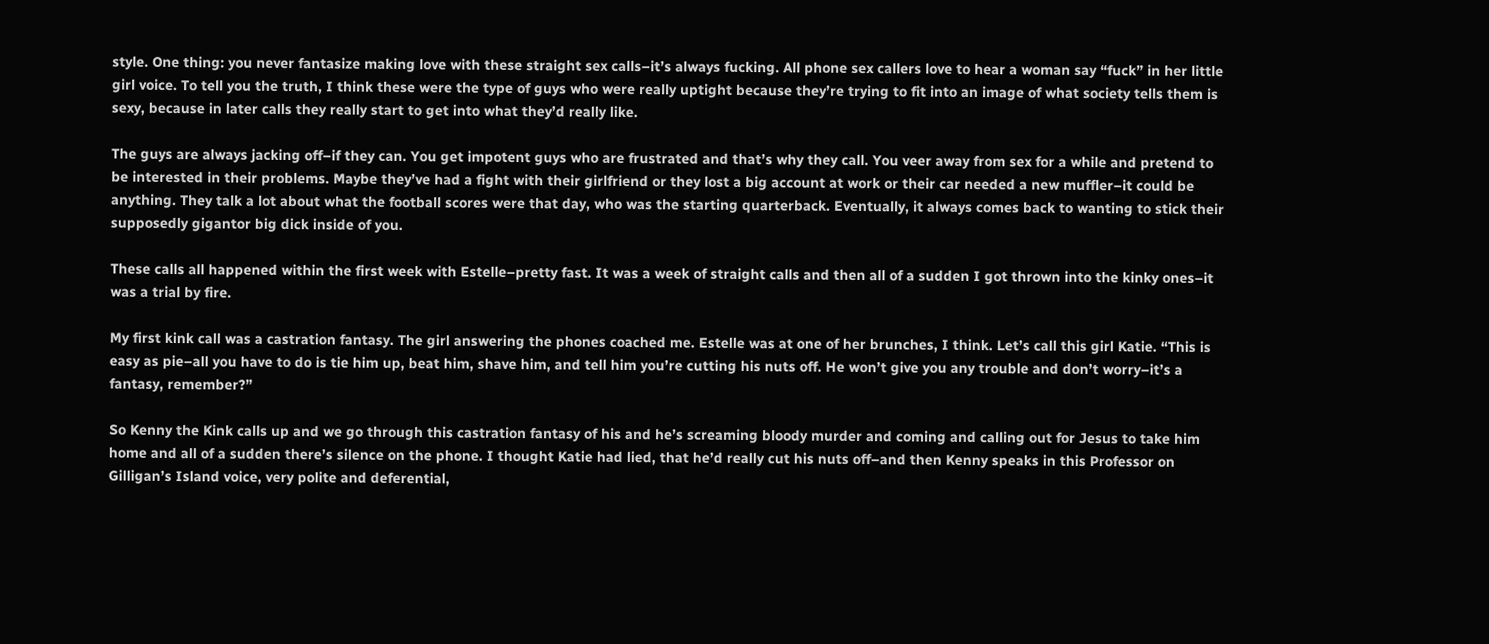style. One thing: you never fantasize making love with these straight sex calls–it’s always fucking. All phone sex callers love to hear a woman say “fuck” in her little girl voice. To tell you the truth, I think these were the type of guys who were really uptight because they’re trying to fit into an image of what society tells them is sexy, because in later calls they really start to get into what they’d really like.

The guys are always jacking off–if they can. You get impotent guys who are frustrated and that’s why they call. You veer away from sex for a while and pretend to be interested in their problems. Maybe they’ve had a fight with their girlfriend or they lost a big account at work or their car needed a new muffler–it could be anything. They talk a lot about what the football scores were that day, who was the starting quarterback. Eventually, it always comes back to wanting to stick their supposedly gigantor big dick inside of you.

These calls all happened within the first week with Estelle–pretty fast. It was a week of straight calls and then all of a sudden I got thrown into the kinky ones–it was a trial by fire.

My first kink call was a castration fantasy. The girl answering the phones coached me. Estelle was at one of her brunches, I think. Let’s call this girl Katie. “This is easy as pie–all you have to do is tie him up, beat him, shave him, and tell him you’re cutting his nuts off. He won’t give you any trouble and don’t worry–it’s a fantasy, remember?”

So Kenny the Kink calls up and we go through this castration fantasy of his and he’s screaming bloody murder and coming and calling out for Jesus to take him home and all of a sudden there’s silence on the phone. I thought Katie had lied, that he’d really cut his nuts off–and then Kenny speaks in this Professor on Gilligan’s Island voice, very polite and deferential,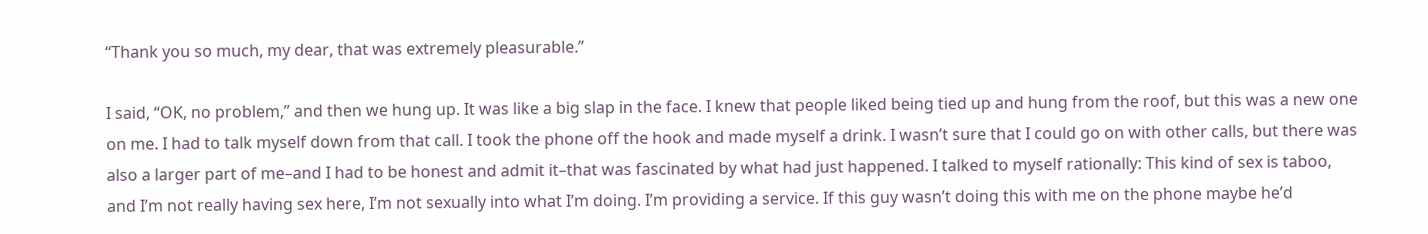“Thank you so much, my dear, that was extremely pleasurable.”

I said, “OK, no problem,” and then we hung up. It was like a big slap in the face. I knew that people liked being tied up and hung from the roof, but this was a new one on me. I had to talk myself down from that call. I took the phone off the hook and made myself a drink. I wasn’t sure that I could go on with other calls, but there was also a larger part of me–and I had to be honest and admit it–that was fascinated by what had just happened. I talked to myself rationally: This kind of sex is taboo, and I’m not really having sex here, I’m not sexually into what I’m doing. I’m providing a service. If this guy wasn’t doing this with me on the phone maybe he’d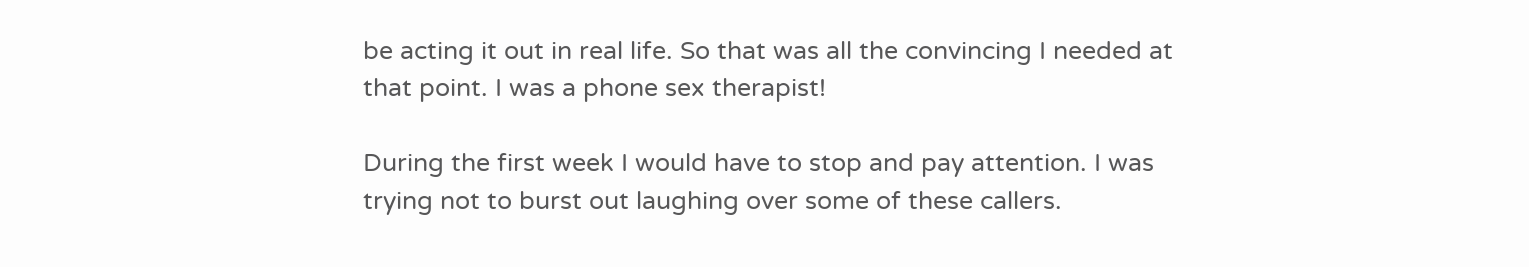be acting it out in real life. So that was all the convincing I needed at that point. I was a phone sex therapist!

During the first week I would have to stop and pay attention. I was trying not to burst out laughing over some of these callers.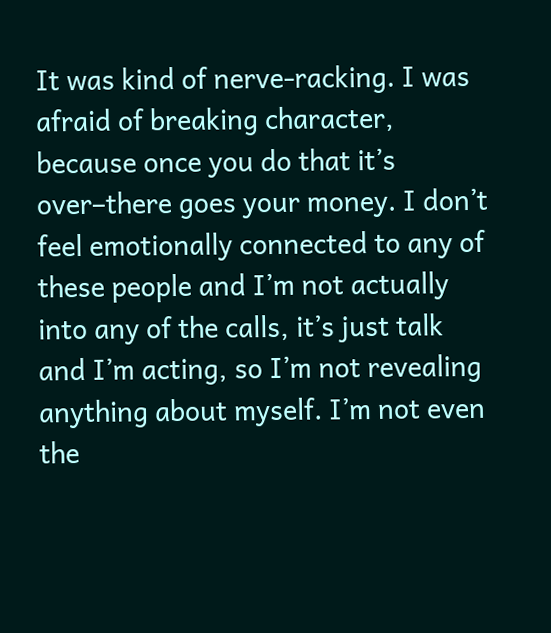It was kind of nerve-racking. I was afraid of breaking character, because once you do that it’s over–there goes your money. I don’t feel emotionally connected to any of these people and I’m not actually into any of the calls, it’s just talk and I’m acting, so I’m not revealing anything about myself. I’m not even the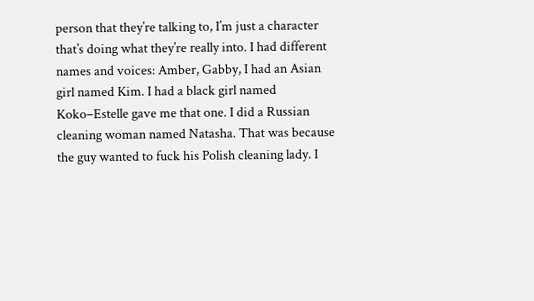person that they’re talking to, I’m just a character that’s doing what they’re really into. I had different names and voices: Amber, Gabby, I had an Asian girl named Kim. I had a black girl named Koko–Estelle gave me that one. I did a Russian cleaning woman named Natasha. That was because the guy wanted to fuck his Polish cleaning lady. I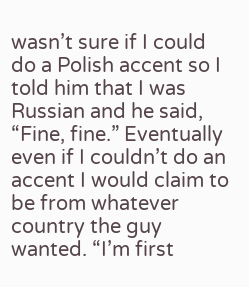wasn’t sure if I could do a Polish accent so I told him that I was Russian and he said, “Fine, fine.” Eventually even if I couldn’t do an accent I would claim to be from whatever country the guy wanted. “I’m first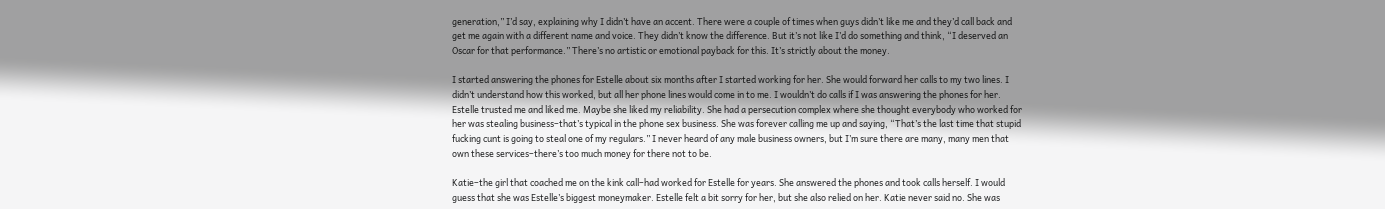generation,” I’d say, explaining why I didn’t have an accent. There were a couple of times when guys didn’t like me and they’d call back and get me again with a different name and voice. They didn’t know the difference. But it’s not like I’d do something and think, “I deserved an Oscar for that performance.” There’s no artistic or emotional payback for this. It’s strictly about the money.

I started answering the phones for Estelle about six months after I started working for her. She would forward her calls to my two lines. I didn’t understand how this worked, but all her phone lines would come in to me. I wouldn’t do calls if I was answering the phones for her. Estelle trusted me and liked me. Maybe she liked my reliability. She had a persecution complex where she thought everybody who worked for her was stealing business–that’s typical in the phone sex business. She was forever calling me up and saying, “That’s the last time that stupid fucking cunt is going to steal one of my regulars.” I never heard of any male business owners, but I’m sure there are many, many men that own these services–there’s too much money for there not to be.

Katie–the girl that coached me on the kink call–had worked for Estelle for years. She answered the phones and took calls herself. I would guess that she was Estelle’s biggest moneymaker. Estelle felt a bit sorry for her, but she also relied on her. Katie never said no. She was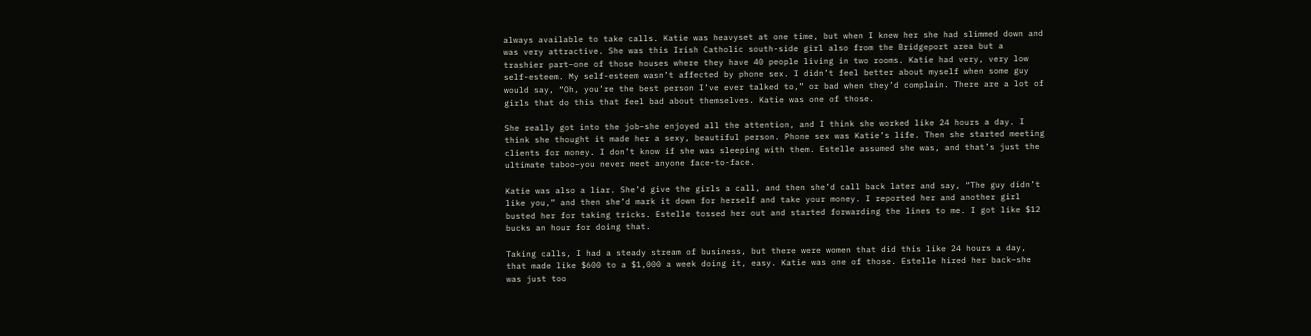always available to take calls. Katie was heavyset at one time, but when I knew her she had slimmed down and was very attractive. She was this Irish Catholic south-side girl also from the Bridgeport area but a trashier part–one of those houses where they have 40 people living in two rooms. Katie had very, very low self-esteem. My self-esteem wasn’t affected by phone sex. I didn’t feel better about myself when some guy would say, “Oh, you’re the best person I’ve ever talked to,” or bad when they’d complain. There are a lot of girls that do this that feel bad about themselves. Katie was one of those.

She really got into the job–she enjoyed all the attention, and I think she worked like 24 hours a day. I think she thought it made her a sexy, beautiful person. Phone sex was Katie’s life. Then she started meeting clients for money. I don’t know if she was sleeping with them. Estelle assumed she was, and that’s just the ultimate taboo–you never meet anyone face-to-face.

Katie was also a liar. She’d give the girls a call, and then she’d call back later and say, “The guy didn’t like you,” and then she’d mark it down for herself and take your money. I reported her and another girl busted her for taking tricks. Estelle tossed her out and started forwarding the lines to me. I got like $12 bucks an hour for doing that.

Taking calls, I had a steady stream of business, but there were women that did this like 24 hours a day, that made like $600 to a $1,000 a week doing it, easy. Katie was one of those. Estelle hired her back–she was just too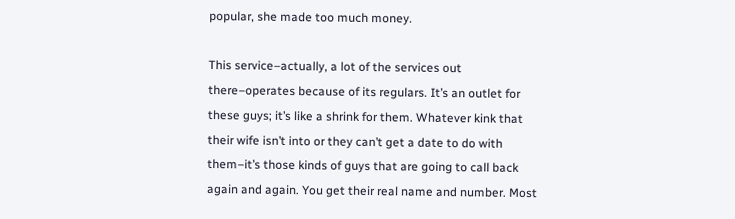popular, she made too much money.

This service–actually, a lot of the services out there–operates because of its regulars. It’s an outlet for these guys; it’s like a shrink for them. Whatever kink that their wife isn’t into or they can’t get a date to do with them–it’s those kinds of guys that are going to call back again and again. You get their real name and number. Most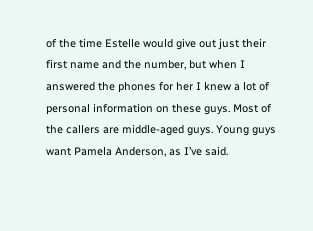of the time Estelle would give out just their first name and the number, but when I answered the phones for her I knew a lot of personal information on these guys. Most of the callers are middle-aged guys. Young guys want Pamela Anderson, as I’ve said.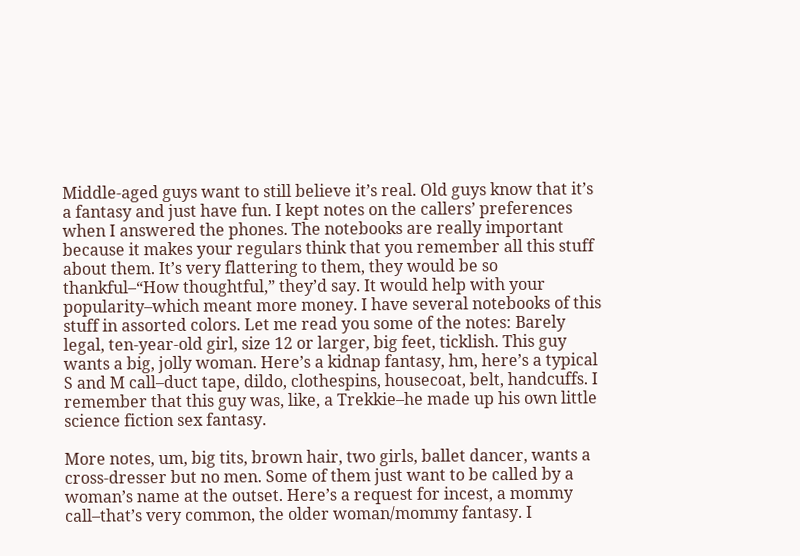Middle-aged guys want to still believe it’s real. Old guys know that it’s a fantasy and just have fun. I kept notes on the callers’ preferences when I answered the phones. The notebooks are really important because it makes your regulars think that you remember all this stuff about them. It’s very flattering to them, they would be so thankful–“How thoughtful,” they’d say. It would help with your popularity–which meant more money. I have several notebooks of this stuff in assorted colors. Let me read you some of the notes: Barely legal, ten-year-old girl, size 12 or larger, big feet, ticklish. This guy wants a big, jolly woman. Here’s a kidnap fantasy, hm, here’s a typical S and M call–duct tape, dildo, clothespins, housecoat, belt, handcuffs. I remember that this guy was, like, a Trekkie–he made up his own little science fiction sex fantasy.

More notes, um, big tits, brown hair, two girls, ballet dancer, wants a cross-dresser but no men. Some of them just want to be called by a woman’s name at the outset. Here’s a request for incest, a mommy call–that’s very common, the older woman/mommy fantasy. I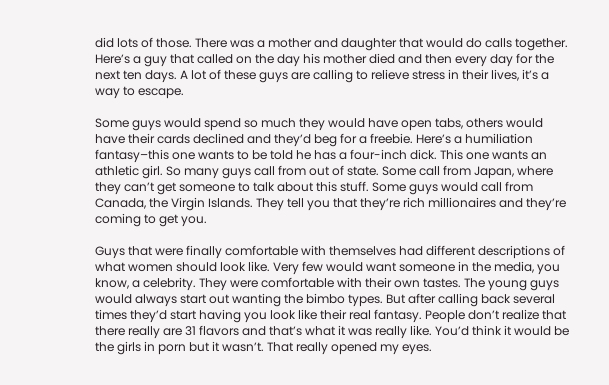did lots of those. There was a mother and daughter that would do calls together. Here’s a guy that called on the day his mother died and then every day for the next ten days. A lot of these guys are calling to relieve stress in their lives, it’s a way to escape.

Some guys would spend so much they would have open tabs, others would have their cards declined and they’d beg for a freebie. Here’s a humiliation fantasy–this one wants to be told he has a four-inch dick. This one wants an athletic girl. So many guys call from out of state. Some call from Japan, where they can’t get someone to talk about this stuff. Some guys would call from Canada, the Virgin Islands. They tell you that they’re rich millionaires and they’re coming to get you.

Guys that were finally comfortable with themselves had different descriptions of what women should look like. Very few would want someone in the media, you know, a celebrity. They were comfortable with their own tastes. The young guys would always start out wanting the bimbo types. But after calling back several times they’d start having you look like their real fantasy. People don’t realize that there really are 31 flavors and that’s what it was really like. You’d think it would be the girls in porn but it wasn’t. That really opened my eyes.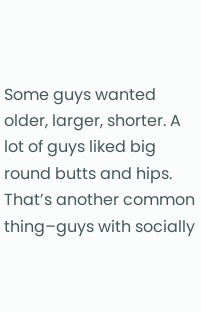Some guys wanted older, larger, shorter. A lot of guys liked big round butts and hips. That’s another common thing–guys with socially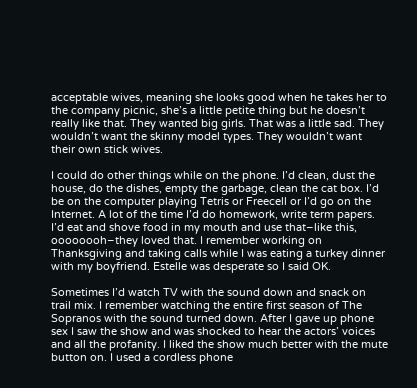acceptable wives, meaning she looks good when he takes her to the company picnic, she’s a little petite thing but he doesn’t really like that. They wanted big girls. That was a little sad. They wouldn’t want the skinny model types. They wouldn’t want their own stick wives.

I could do other things while on the phone. I’d clean, dust the house, do the dishes, empty the garbage, clean the cat box. I’d be on the computer playing Tetris or Freecell or I’d go on the Internet. A lot of the time I’d do homework, write term papers. I’d eat and shove food in my mouth and use that–like this, oooooooh–they loved that. I remember working on Thanksgiving and taking calls while I was eating a turkey dinner with my boyfriend. Estelle was desperate so I said OK.

Sometimes I’d watch TV with the sound down and snack on trail mix. I remember watching the entire first season of The Sopranos with the sound turned down. After I gave up phone sex I saw the show and was shocked to hear the actors’ voices and all the profanity. I liked the show much better with the mute button on. I used a cordless phone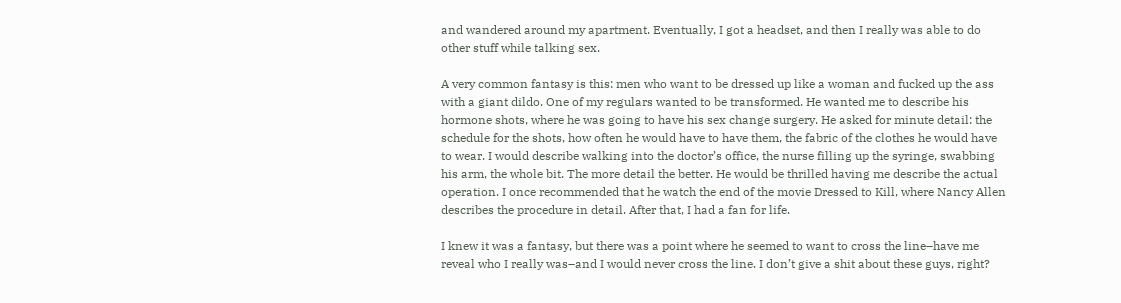and wandered around my apartment. Eventually, I got a headset, and then I really was able to do other stuff while talking sex.

A very common fantasy is this: men who want to be dressed up like a woman and fucked up the ass with a giant dildo. One of my regulars wanted to be transformed. He wanted me to describe his hormone shots, where he was going to have his sex change surgery. He asked for minute detail: the schedule for the shots, how often he would have to have them, the fabric of the clothes he would have to wear. I would describe walking into the doctor’s office, the nurse filling up the syringe, swabbing his arm, the whole bit. The more detail the better. He would be thrilled having me describe the actual operation. I once recommended that he watch the end of the movie Dressed to Kill, where Nancy Allen describes the procedure in detail. After that, I had a fan for life.

I knew it was a fantasy, but there was a point where he seemed to want to cross the line–have me reveal who I really was–and I would never cross the line. I don’t give a shit about these guys, right?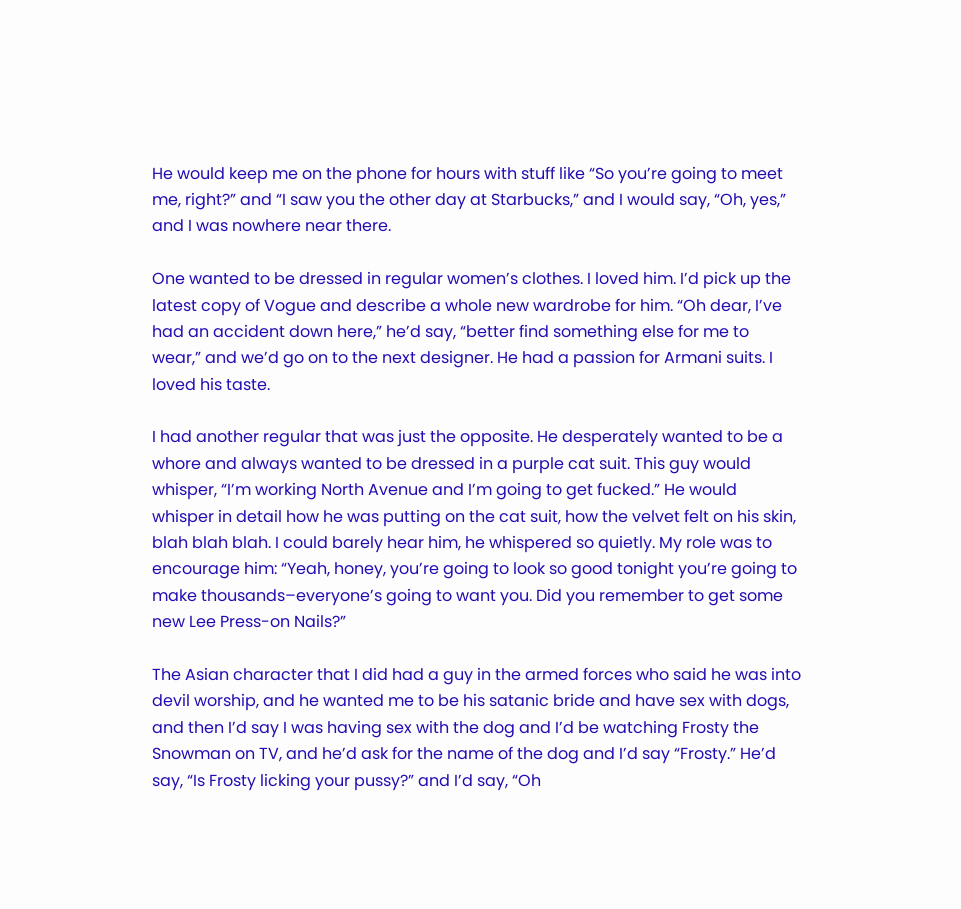He would keep me on the phone for hours with stuff like “So you’re going to meet me, right?” and “I saw you the other day at Starbucks,” and I would say, “Oh, yes,” and I was nowhere near there.

One wanted to be dressed in regular women’s clothes. I loved him. I’d pick up the latest copy of Vogue and describe a whole new wardrobe for him. “Oh dear, I’ve had an accident down here,” he’d say, “better find something else for me to wear,” and we’d go on to the next designer. He had a passion for Armani suits. I loved his taste.

I had another regular that was just the opposite. He desperately wanted to be a whore and always wanted to be dressed in a purple cat suit. This guy would whisper, “I’m working North Avenue and I’m going to get fucked.” He would whisper in detail how he was putting on the cat suit, how the velvet felt on his skin, blah blah blah. I could barely hear him, he whispered so quietly. My role was to encourage him: “Yeah, honey, you’re going to look so good tonight you’re going to make thousands–everyone’s going to want you. Did you remember to get some new Lee Press-on Nails?”

The Asian character that I did had a guy in the armed forces who said he was into devil worship, and he wanted me to be his satanic bride and have sex with dogs, and then I’d say I was having sex with the dog and I’d be watching Frosty the Snowman on TV, and he’d ask for the name of the dog and I’d say “Frosty.” He’d say, “Is Frosty licking your pussy?” and I’d say, “Oh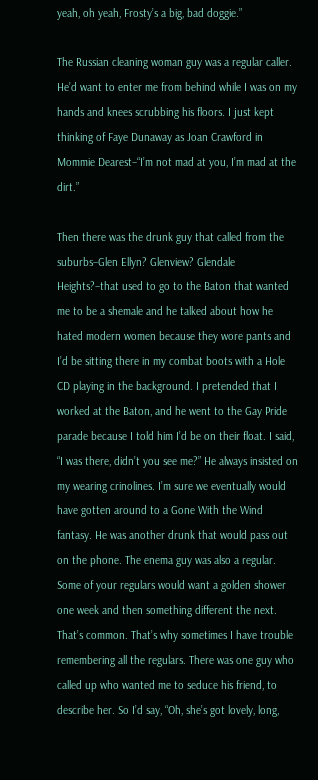yeah, oh yeah, Frosty’s a big, bad doggie.”

The Russian cleaning woman guy was a regular caller. He’d want to enter me from behind while I was on my hands and knees scrubbing his floors. I just kept thinking of Faye Dunaway as Joan Crawford in Mommie Dearest–“I’m not mad at you, I’m mad at the dirt.”

Then there was the drunk guy that called from the suburbs–Glen Ellyn? Glenview? Glendale Heights?–that used to go to the Baton that wanted me to be a shemale and he talked about how he hated modern women because they wore pants and I’d be sitting there in my combat boots with a Hole CD playing in the background. I pretended that I worked at the Baton, and he went to the Gay Pride parade because I told him I’d be on their float. I said, “I was there, didn’t you see me?” He always insisted on my wearing crinolines. I’m sure we eventually would have gotten around to a Gone With the Wind fantasy. He was another drunk that would pass out on the phone. The enema guy was also a regular. Some of your regulars would want a golden shower one week and then something different the next. That’s common. That’s why sometimes I have trouble remembering all the regulars. There was one guy who called up who wanted me to seduce his friend, to describe her. So I’d say, “Oh, she’s got lovely, long,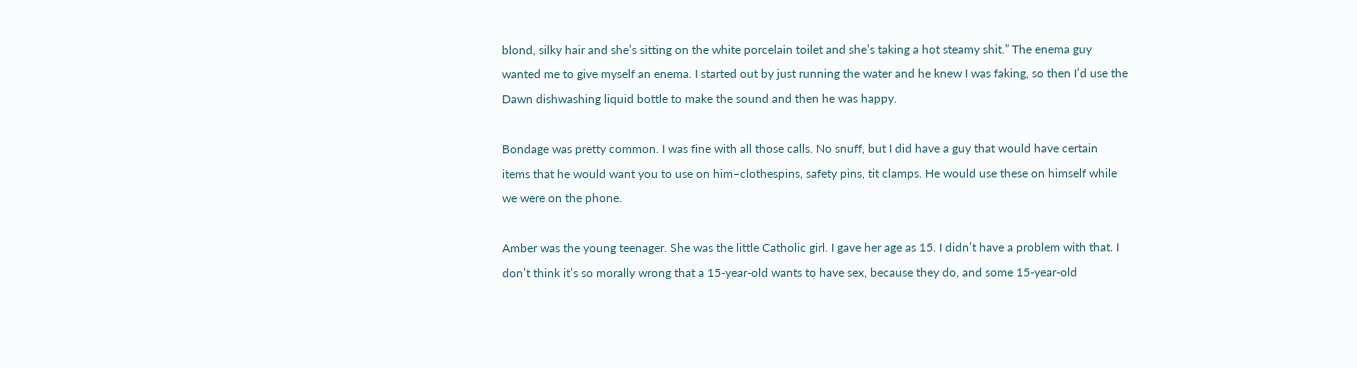blond, silky hair and she’s sitting on the white porcelain toilet and she’s taking a hot steamy shit.” The enema guy wanted me to give myself an enema. I started out by just running the water and he knew I was faking, so then I’d use the Dawn dishwashing liquid bottle to make the sound and then he was happy.

Bondage was pretty common. I was fine with all those calls. No snuff, but I did have a guy that would have certain items that he would want you to use on him–clothespins, safety pins, tit clamps. He would use these on himself while we were on the phone.

Amber was the young teenager. She was the little Catholic girl. I gave her age as 15. I didn’t have a problem with that. I don’t think it’s so morally wrong that a 15-year-old wants to have sex, because they do, and some 15-year-old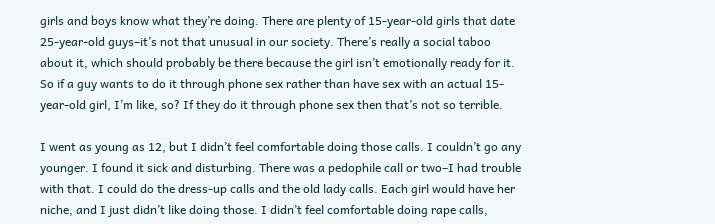girls and boys know what they’re doing. There are plenty of 15-year-old girls that date 25-year-old guys–it’s not that unusual in our society. There’s really a social taboo about it, which should probably be there because the girl isn’t emotionally ready for it. So if a guy wants to do it through phone sex rather than have sex with an actual 15-year-old girl, I’m like, so? If they do it through phone sex then that’s not so terrible.

I went as young as 12, but I didn’t feel comfortable doing those calls. I couldn’t go any younger. I found it sick and disturbing. There was a pedophile call or two–I had trouble with that. I could do the dress-up calls and the old lady calls. Each girl would have her niche, and I just didn’t like doing those. I didn’t feel comfortable doing rape calls,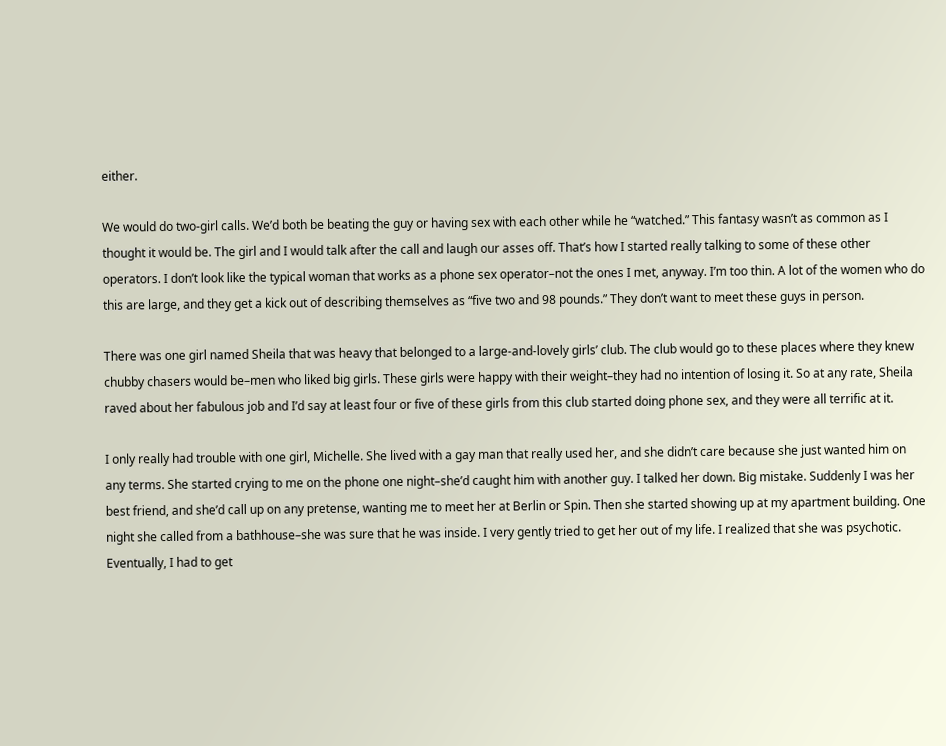either.

We would do two-girl calls. We’d both be beating the guy or having sex with each other while he “watched.” This fantasy wasn’t as common as I thought it would be. The girl and I would talk after the call and laugh our asses off. That’s how I started really talking to some of these other operators. I don’t look like the typical woman that works as a phone sex operator–not the ones I met, anyway. I’m too thin. A lot of the women who do this are large, and they get a kick out of describing themselves as “five two and 98 pounds.” They don’t want to meet these guys in person.

There was one girl named Sheila that was heavy that belonged to a large-and-lovely girls’ club. The club would go to these places where they knew chubby chasers would be–men who liked big girls. These girls were happy with their weight–they had no intention of losing it. So at any rate, Sheila raved about her fabulous job and I’d say at least four or five of these girls from this club started doing phone sex, and they were all terrific at it.

I only really had trouble with one girl, Michelle. She lived with a gay man that really used her, and she didn’t care because she just wanted him on any terms. She started crying to me on the phone one night–she’d caught him with another guy. I talked her down. Big mistake. Suddenly I was her best friend, and she’d call up on any pretense, wanting me to meet her at Berlin or Spin. Then she started showing up at my apartment building. One night she called from a bathhouse–she was sure that he was inside. I very gently tried to get her out of my life. I realized that she was psychotic. Eventually, I had to get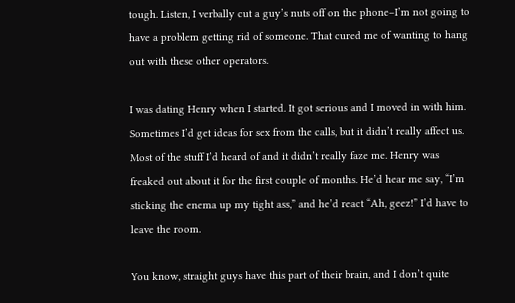tough. Listen, I verbally cut a guy’s nuts off on the phone–I’m not going to have a problem getting rid of someone. That cured me of wanting to hang out with these other operators.

I was dating Henry when I started. It got serious and I moved in with him. Sometimes I’d get ideas for sex from the calls, but it didn’t really affect us. Most of the stuff I’d heard of and it didn’t really faze me. Henry was freaked out about it for the first couple of months. He’d hear me say, “I’m sticking the enema up my tight ass,” and he’d react “Ah, geez!” I’d have to leave the room.

You know, straight guys have this part of their brain, and I don’t quite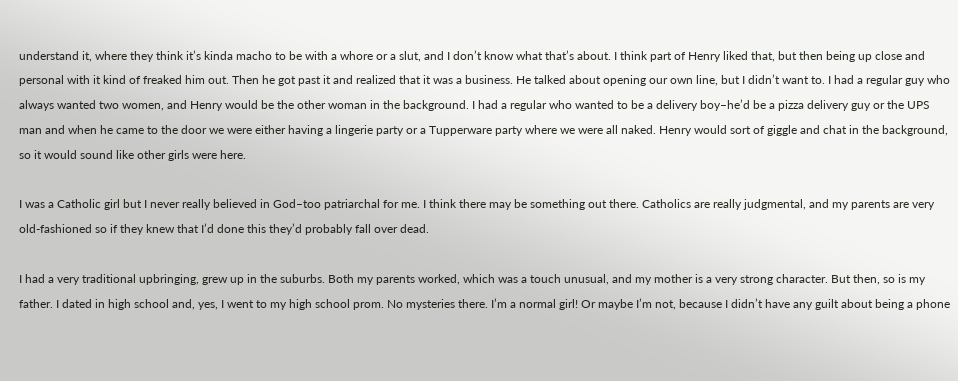understand it, where they think it’s kinda macho to be with a whore or a slut, and I don’t know what that’s about. I think part of Henry liked that, but then being up close and personal with it kind of freaked him out. Then he got past it and realized that it was a business. He talked about opening our own line, but I didn’t want to. I had a regular guy who always wanted two women, and Henry would be the other woman in the background. I had a regular who wanted to be a delivery boy–he’d be a pizza delivery guy or the UPS man and when he came to the door we were either having a lingerie party or a Tupperware party where we were all naked. Henry would sort of giggle and chat in the background, so it would sound like other girls were here.

I was a Catholic girl but I never really believed in God–too patriarchal for me. I think there may be something out there. Catholics are really judgmental, and my parents are very old-fashioned so if they knew that I’d done this they’d probably fall over dead.

I had a very traditional upbringing, grew up in the suburbs. Both my parents worked, which was a touch unusual, and my mother is a very strong character. But then, so is my father. I dated in high school and, yes, I went to my high school prom. No mysteries there. I’m a normal girl! Or maybe I’m not, because I didn’t have any guilt about being a phone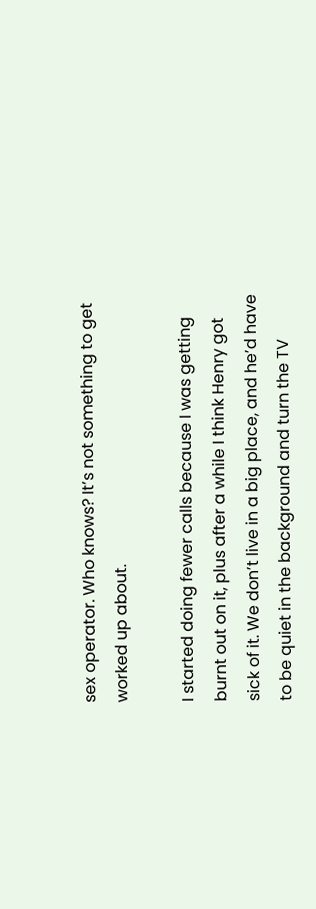sex operator. Who knows? It’s not something to get worked up about.

I started doing fewer calls because I was getting burnt out on it, plus after a while I think Henry got sick of it. We don’t live in a big place, and he’d have to be quiet in the background and turn the TV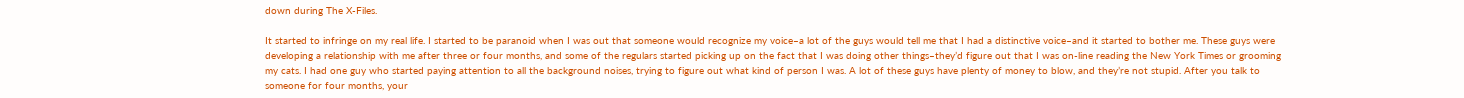down during The X-Files.

It started to infringe on my real life. I started to be paranoid when I was out that someone would recognize my voice–a lot of the guys would tell me that I had a distinctive voice–and it started to bother me. These guys were developing a relationship with me after three or four months, and some of the regulars started picking up on the fact that I was doing other things–they’d figure out that I was on-line reading the New York Times or grooming my cats. I had one guy who started paying attention to all the background noises, trying to figure out what kind of person I was. A lot of these guys have plenty of money to blow, and they’re not stupid. After you talk to someone for four months, your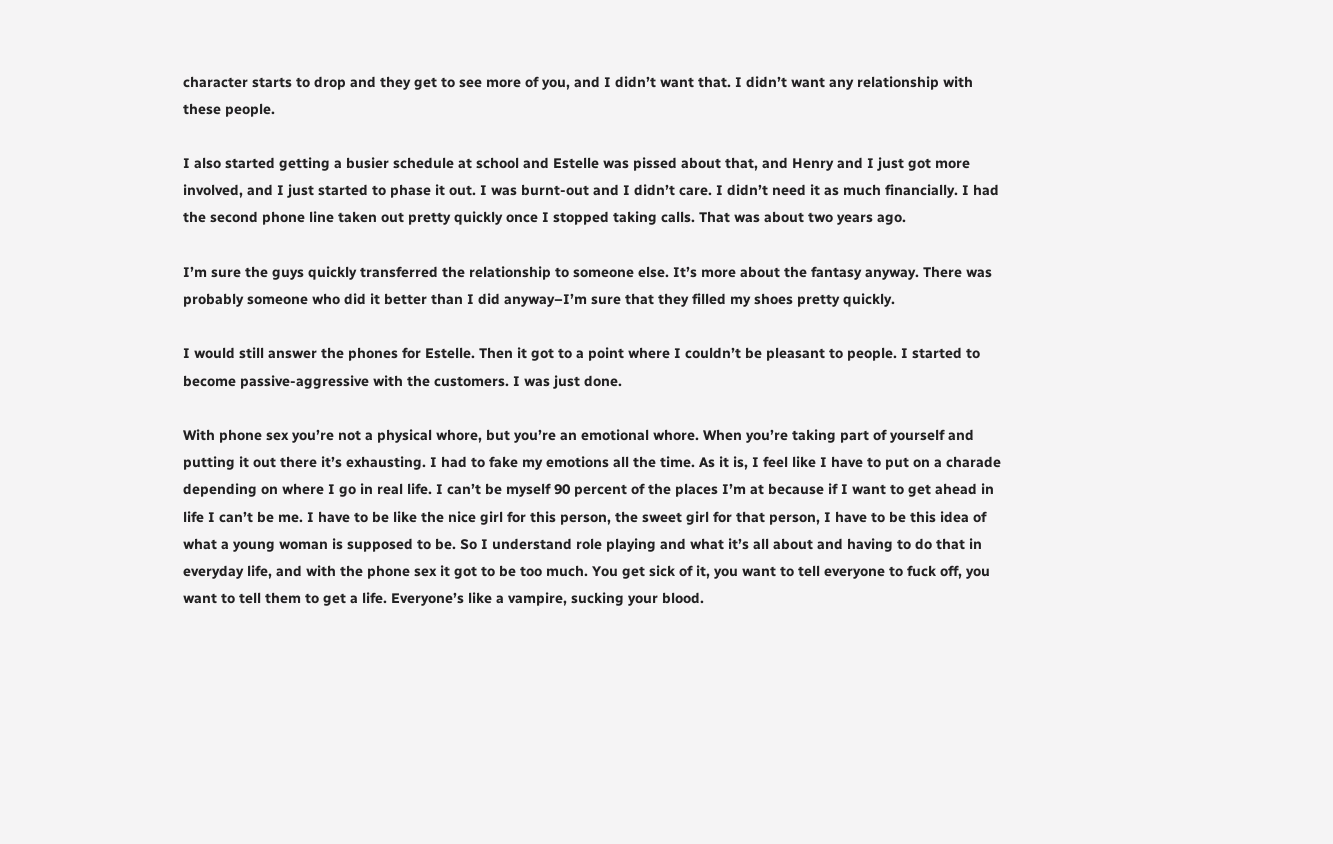character starts to drop and they get to see more of you, and I didn’t want that. I didn’t want any relationship with these people.

I also started getting a busier schedule at school and Estelle was pissed about that, and Henry and I just got more involved, and I just started to phase it out. I was burnt-out and I didn’t care. I didn’t need it as much financially. I had the second phone line taken out pretty quickly once I stopped taking calls. That was about two years ago.

I’m sure the guys quickly transferred the relationship to someone else. It’s more about the fantasy anyway. There was probably someone who did it better than I did anyway–I’m sure that they filled my shoes pretty quickly.

I would still answer the phones for Estelle. Then it got to a point where I couldn’t be pleasant to people. I started to become passive-aggressive with the customers. I was just done.

With phone sex you’re not a physical whore, but you’re an emotional whore. When you’re taking part of yourself and putting it out there it’s exhausting. I had to fake my emotions all the time. As it is, I feel like I have to put on a charade depending on where I go in real life. I can’t be myself 90 percent of the places I’m at because if I want to get ahead in life I can’t be me. I have to be like the nice girl for this person, the sweet girl for that person, I have to be this idea of what a young woman is supposed to be. So I understand role playing and what it’s all about and having to do that in everyday life, and with the phone sex it got to be too much. You get sick of it, you want to tell everyone to fuck off, you want to tell them to get a life. Everyone’s like a vampire, sucking your blood.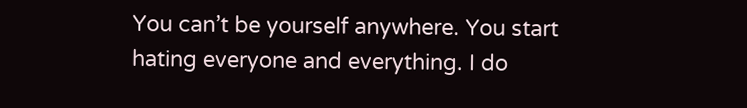You can’t be yourself anywhere. You start hating everyone and everything. I do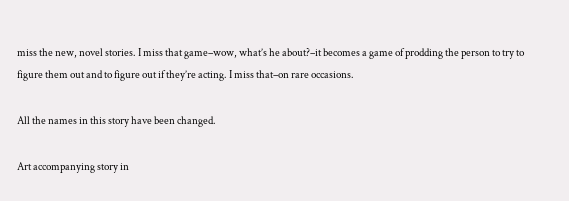miss the new, novel stories. I miss that game–wow, what’s he about?–it becomes a game of prodding the person to try to figure them out and to figure out if they’re acting. I miss that–on rare occasions.

All the names in this story have been changed.

Art accompanying story in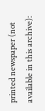printed newspaper (not available in this archive):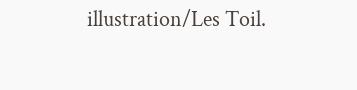illustration/Les Toil.